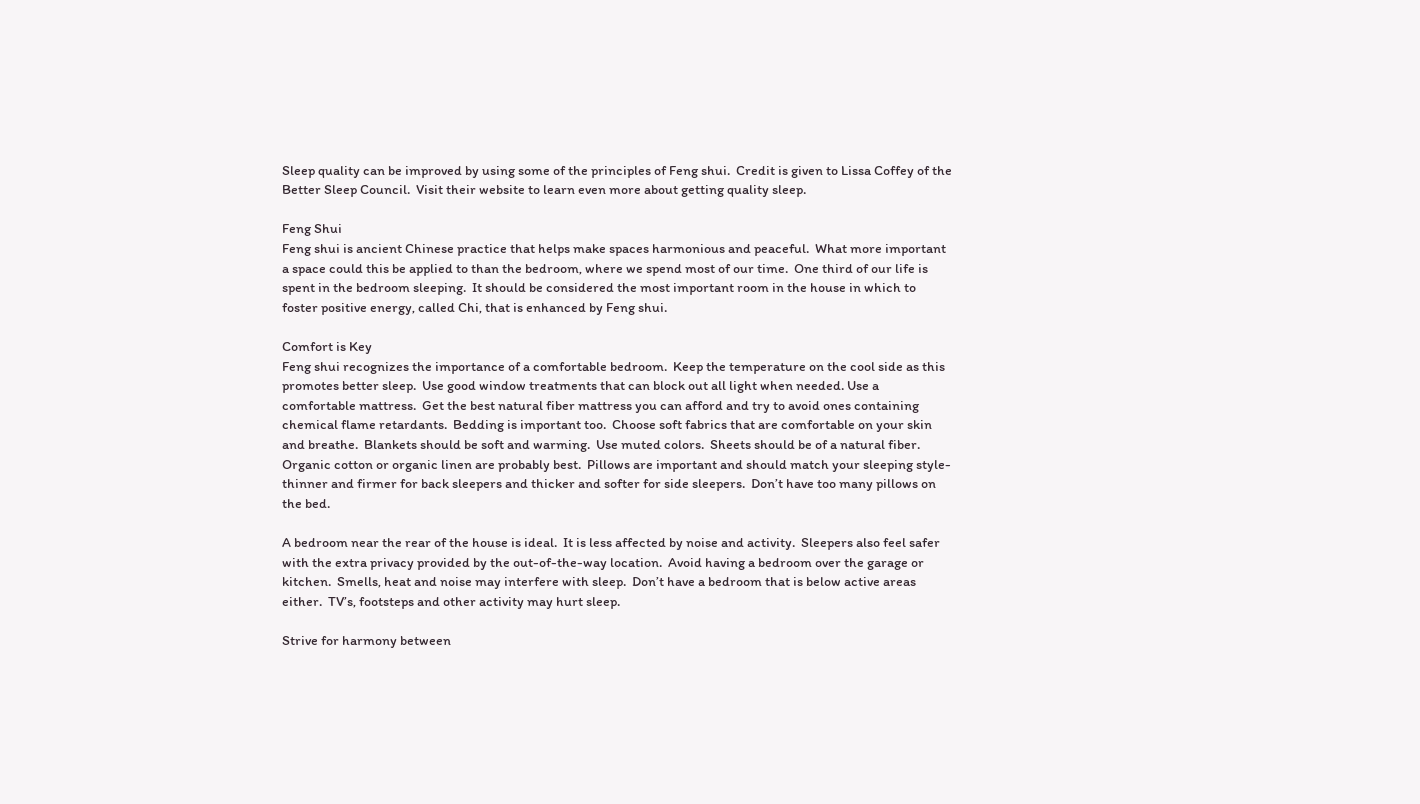Sleep quality can be improved by using some of the principles of Feng shui.  Credit is given to Lissa Coffey of the Better Sleep Council.  Visit their website to learn even more about getting quality sleep.

Feng Shui
Feng shui is ancient Chinese practice that helps make spaces harmonious and peaceful.  What more important a space could this be applied to than the bedroom, where we spend most of our time.  One third of our life is spent in the bedroom sleeping.  It should be considered the most important room in the house in which to foster positive energy, called Chi, that is enhanced by Feng shui.

Comfort is Key
Feng shui recognizes the importance of a comfortable bedroom.  Keep the temperature on the cool side as this promotes better sleep.  Use good window treatments that can block out all light when needed. Use a comfortable mattress.  Get the best natural fiber mattress you can afford and try to avoid ones containing chemical flame retardants.  Bedding is important too.  Choose soft fabrics that are comfortable on your skin and breathe.  Blankets should be soft and warming.  Use muted colors.  Sheets should be of a natural fiber.  Organic cotton or organic linen are probably best.  Pillows are important and should match your sleeping style- thinner and firmer for back sleepers and thicker and softer for side sleepers.  Don’t have too many pillows on the bed.

A bedroom near the rear of the house is ideal.  It is less affected by noise and activity.  Sleepers also feel safer with the extra privacy provided by the out-of-the-way location.  Avoid having a bedroom over the garage or kitchen.  Smells, heat and noise may interfere with sleep.  Don’t have a bedroom that is below active areas either.  TV’s, footsteps and other activity may hurt sleep.

Strive for harmony between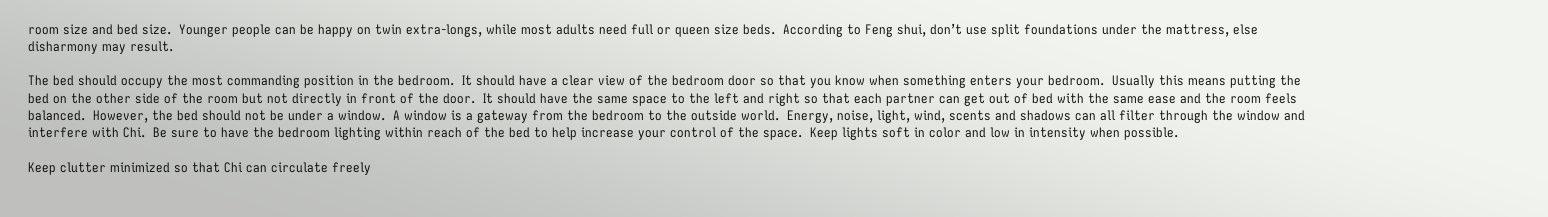room size and bed size.  Younger people can be happy on twin extra-longs, while most adults need full or queen size beds.  According to Feng shui, don’t use split foundations under the mattress, else disharmony may result.

The bed should occupy the most commanding position in the bedroom.  It should have a clear view of the bedroom door so that you know when something enters your bedroom.  Usually this means putting the bed on the other side of the room but not directly in front of the door.  It should have the same space to the left and right so that each partner can get out of bed with the same ease and the room feels balanced.  However, the bed should not be under a window.  A window is a gateway from the bedroom to the outside world.  Energy, noise, light, wind, scents and shadows can all filter through the window and interfere with Chi.  Be sure to have the bedroom lighting within reach of the bed to help increase your control of the space.  Keep lights soft in color and low in intensity when possible.

Keep clutter minimized so that Chi can circulate freely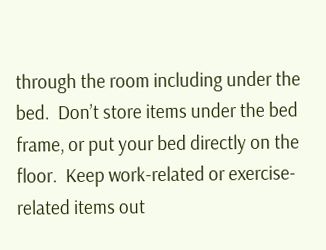through the room including under the bed.  Don’t store items under the bed frame, or put your bed directly on the floor.  Keep work-related or exercise-related items out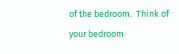of the bedroom.  Think of your bedroom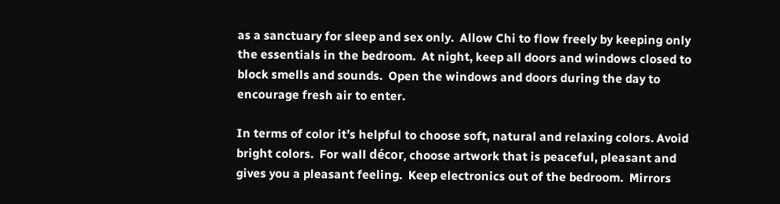as a sanctuary for sleep and sex only.  Allow Chi to flow freely by keeping only the essentials in the bedroom.  At night, keep all doors and windows closed to block smells and sounds.  Open the windows and doors during the day to encourage fresh air to enter.

In terms of color it’s helpful to choose soft, natural and relaxing colors. Avoid bright colors.  For wall décor, choose artwork that is peaceful, pleasant and gives you a pleasant feeling.  Keep electronics out of the bedroom.  Mirrors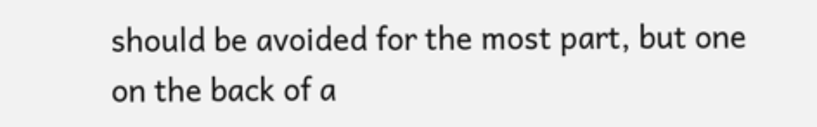should be avoided for the most part, but one on the back of a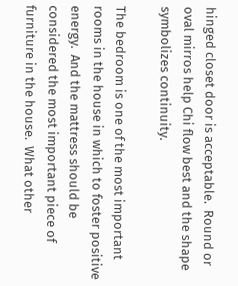hinged closet door is acceptable.  Round or oval mirros help Chi flow best and the shape symbolizes continuity.

The bedroom is one of the most important rooms in the house in which to foster positive energy.  And the mattress should be considered the most important piece of furniture in the house.  What other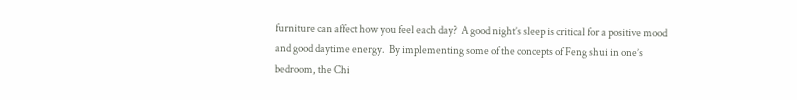furniture can affect how you feel each day?  A good night’s sleep is critical for a positive mood and good daytime energy.  By implementing some of the concepts of Feng shui in one’s bedroom, the Chi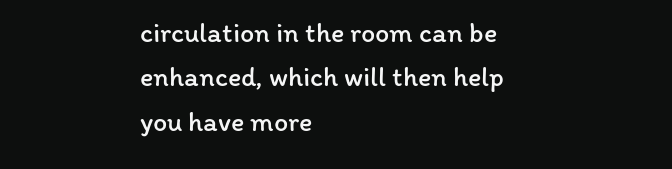circulation in the room can be enhanced, which will then help you have more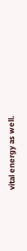vital energy as well.